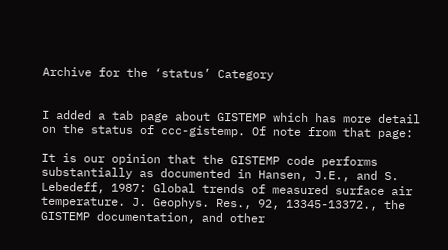Archive for the ‘status’ Category


I added a tab page about GISTEMP which has more detail on the status of ccc-gistemp. Of note from that page:

It is our opinion that the GISTEMP code performs substantially as documented in Hansen, J.E., and S. Lebedeff, 1987: Global trends of measured surface air temperature. J. Geophys. Res., 92, 13345-13372., the GISTEMP documentation, and other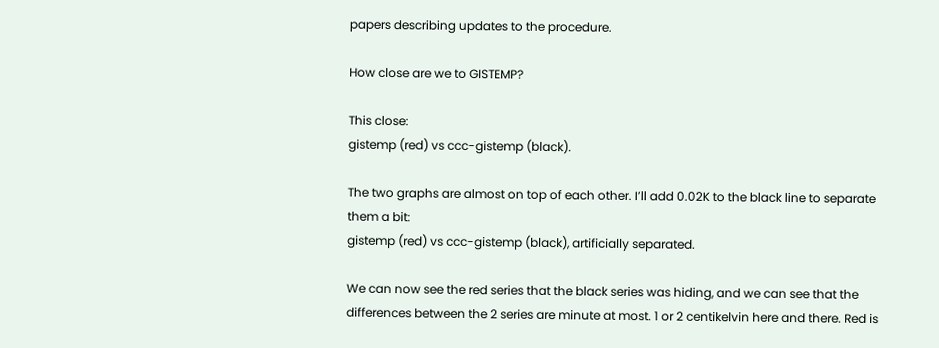papers describing updates to the procedure.

How close are we to GISTEMP?

This close:
gistemp (red) vs ccc-gistemp (black).

The two graphs are almost on top of each other. I’ll add 0.02K to the black line to separate them a bit:
gistemp (red) vs ccc-gistemp (black), artificially separated.

We can now see the red series that the black series was hiding, and we can see that the differences between the 2 series are minute at most. 1 or 2 centikelvin here and there. Red is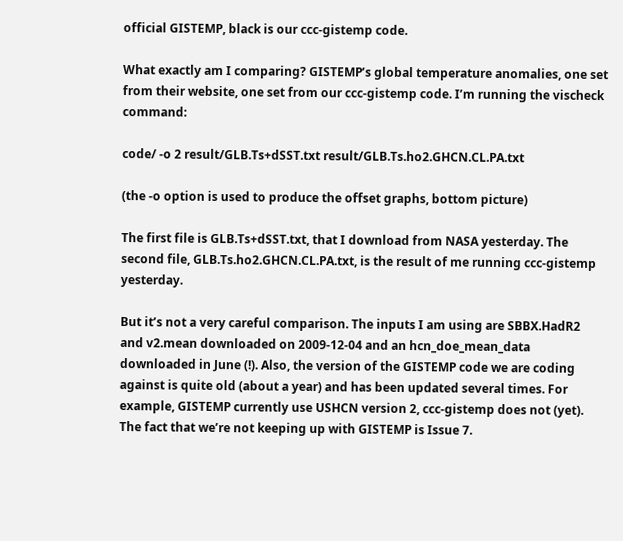official GISTEMP, black is our ccc-gistemp code.

What exactly am I comparing? GISTEMP’s global temperature anomalies, one set from their website, one set from our ccc-gistemp code. I’m running the vischeck command:

code/ -o 2 result/GLB.Ts+dSST.txt result/GLB.Ts.ho2.GHCN.CL.PA.txt

(the -o option is used to produce the offset graphs, bottom picture)

The first file is GLB.Ts+dSST.txt, that I download from NASA yesterday. The second file, GLB.Ts.ho2.GHCN.CL.PA.txt, is the result of me running ccc-gistemp yesterday.

But it’s not a very careful comparison. The inputs I am using are SBBX.HadR2 and v2.mean downloaded on 2009-12-04 and an hcn_doe_mean_data downloaded in June (!). Also, the version of the GISTEMP code we are coding against is quite old (about a year) and has been updated several times. For example, GISTEMP currently use USHCN version 2, ccc-gistemp does not (yet). The fact that we’re not keeping up with GISTEMP is Issue 7.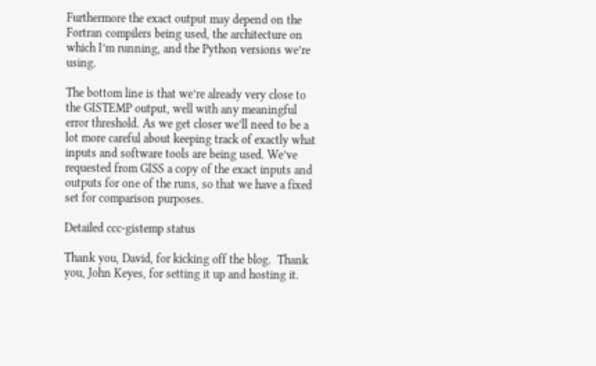Furthermore the exact output may depend on the Fortran compilers being used, the architecture on which I’m running, and the Python versions we’re using.

The bottom line is that we’re already very close to the GISTEMP output, well with any meaningful error threshold. As we get closer we’ll need to be a lot more careful about keeping track of exactly what inputs and software tools are being used. We’ve requested from GISS a copy of the exact inputs and outputs for one of the runs, so that we have a fixed set for comparison purposes.

Detailed ccc-gistemp status

Thank you, David, for kicking off the blog.  Thank you, John Keyes, for setting it up and hosting it.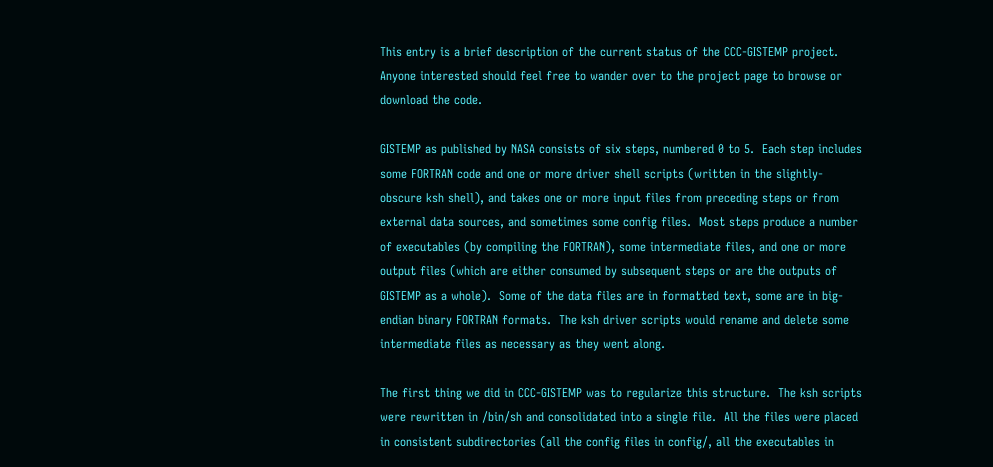This entry is a brief description of the current status of the CCC-GISTEMP project.  Anyone interested should feel free to wander over to the project page to browse or download the code.

GISTEMP as published by NASA consists of six steps, numbered 0 to 5.  Each step includes some FORTRAN code and one or more driver shell scripts (written in the slightly-obscure ksh shell), and takes one or more input files from preceding steps or from external data sources, and sometimes some config files.  Most steps produce a number of executables (by compiling the FORTRAN), some intermediate files, and one or more output files (which are either consumed by subsequent steps or are the outputs of GISTEMP as a whole).  Some of the data files are in formatted text, some are in big-endian binary FORTRAN formats.  The ksh driver scripts would rename and delete some intermediate files as necessary as they went along.

The first thing we did in CCC-GISTEMP was to regularize this structure.  The ksh scripts were rewritten in /bin/sh and consolidated into a single file.  All the files were placed in consistent subdirectories (all the config files in config/, all the executables in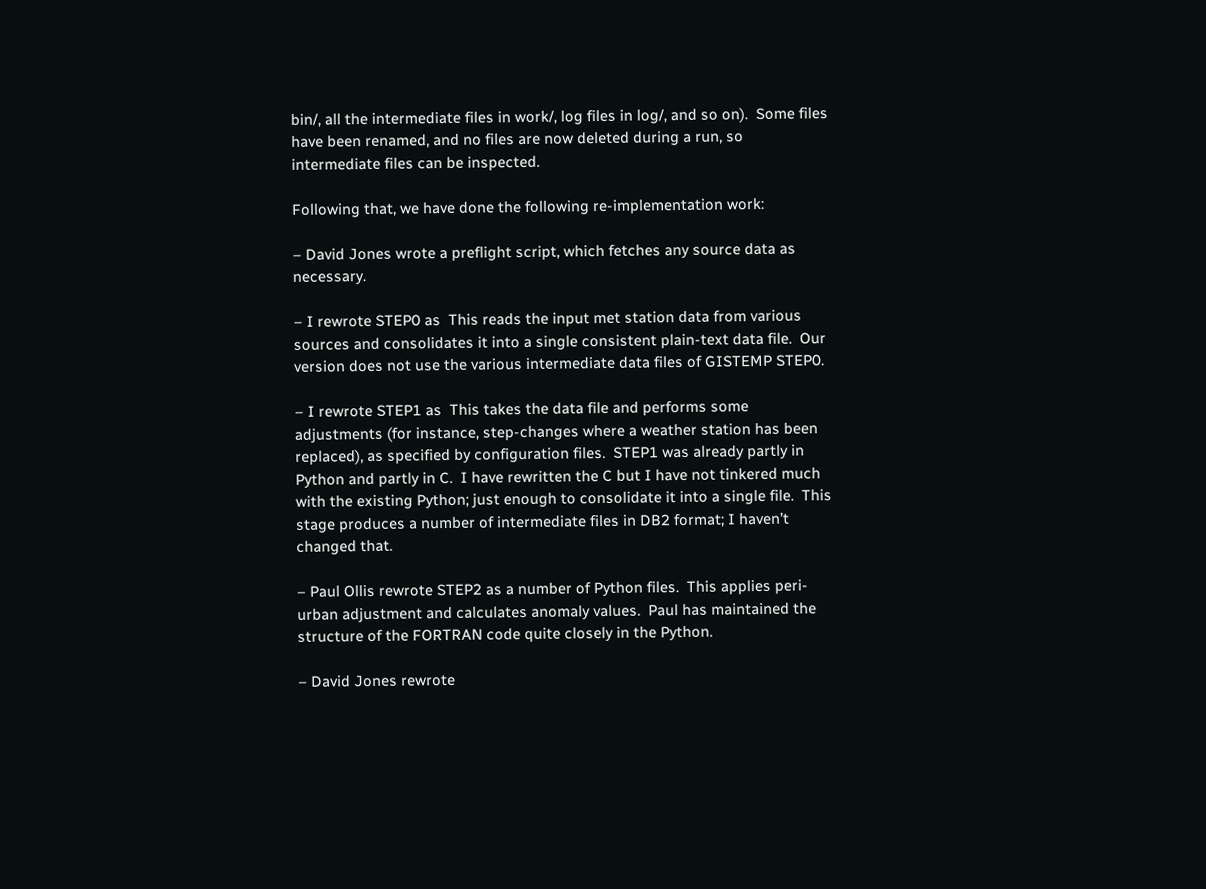bin/, all the intermediate files in work/, log files in log/, and so on).  Some files have been renamed, and no files are now deleted during a run, so intermediate files can be inspected.

Following that, we have done the following re-implementation work:

– David Jones wrote a preflight script, which fetches any source data as necessary.

– I rewrote STEP0 as  This reads the input met station data from various sources and consolidates it into a single consistent plain-text data file.  Our version does not use the various intermediate data files of GISTEMP STEP0.

– I rewrote STEP1 as  This takes the data file and performs some adjustments (for instance, step-changes where a weather station has been replaced), as specified by configuration files.  STEP1 was already partly in Python and partly in C.  I have rewritten the C but I have not tinkered much with the existing Python; just enough to consolidate it into a single file.  This stage produces a number of intermediate files in DB2 format; I haven’t changed that.

– Paul Ollis rewrote STEP2 as a number of Python files.  This applies peri-urban adjustment and calculates anomaly values.  Paul has maintained the structure of the FORTRAN code quite closely in the Python.

– David Jones rewrote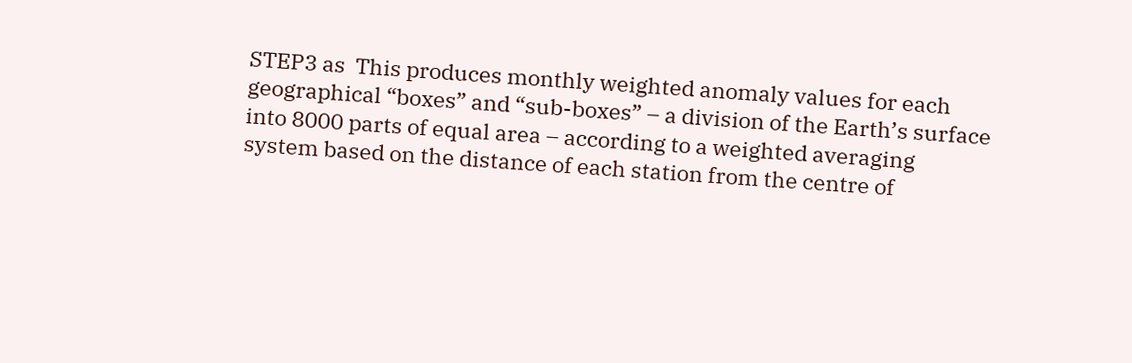STEP3 as  This produces monthly weighted anomaly values for each geographical “boxes” and “sub-boxes” – a division of the Earth’s surface into 8000 parts of equal area – according to a weighted averaging system based on the distance of each station from the centre of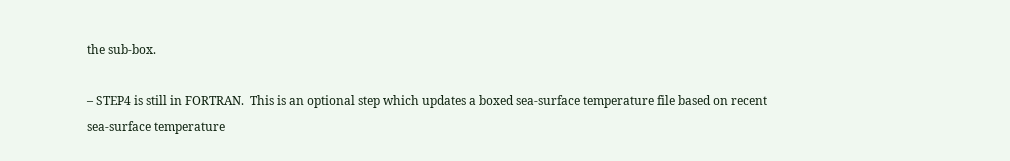the sub-box.

– STEP4 is still in FORTRAN.  This is an optional step which updates a boxed sea-surface temperature file based on recent sea-surface temperature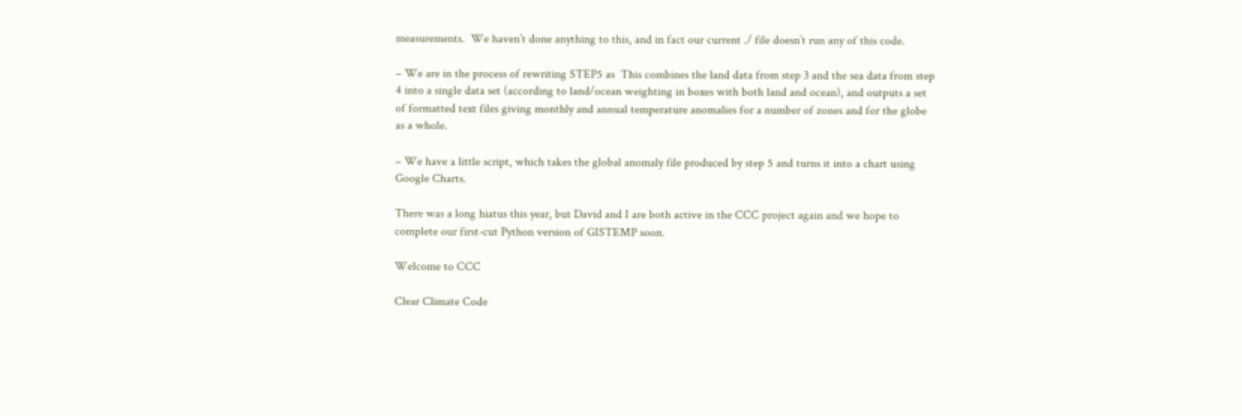measurements.  We haven’t done anything to this, and in fact our current ./ file doesn’t run any of this code.

– We are in the process of rewriting STEP5 as  This combines the land data from step 3 and the sea data from step 4 into a single data set (according to land/ocean weighting in boxes with both land and ocean), and outputs a set of formatted text files giving monthly and annual temperature anomalies for a number of zones and for the globe as a whole.

– We have a little script, which takes the global anomaly file produced by step 5 and turns it into a chart using Google Charts.

There was a long hiatus this year, but David and I are both active in the CCC project again and we hope to complete our first-cut Python version of GISTEMP soon.

Welcome to CCC

Clear Climate Code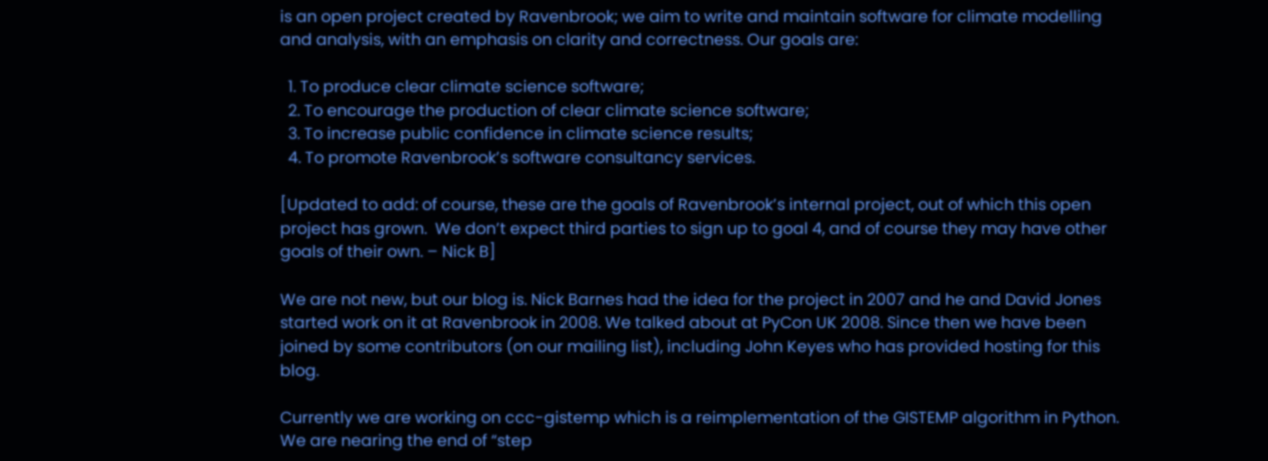is an open project created by Ravenbrook; we aim to write and maintain software for climate modelling and analysis, with an emphasis on clarity and correctness. Our goals are:

  1. To produce clear climate science software;
  2. To encourage the production of clear climate science software;
  3. To increase public confidence in climate science results;
  4. To promote Ravenbrook’s software consultancy services.

[Updated to add: of course, these are the goals of Ravenbrook’s internal project, out of which this open project has grown.  We don’t expect third parties to sign up to goal 4, and of course they may have other goals of their own. – Nick B]

We are not new, but our blog is. Nick Barnes had the idea for the project in 2007 and he and David Jones started work on it at Ravenbrook in 2008. We talked about at PyCon UK 2008. Since then we have been joined by some contributors (on our mailing list), including John Keyes who has provided hosting for this blog.

Currently we are working on ccc-gistemp which is a reimplementation of the GISTEMP algorithm in Python. We are nearing the end of “step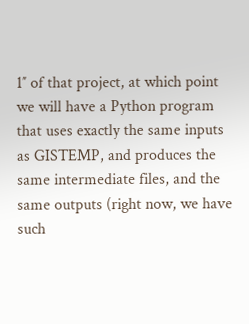1″ of that project, at which point we will have a Python program that uses exactly the same inputs as GISTEMP, and produces the same intermediate files, and the same outputs (right now, we have such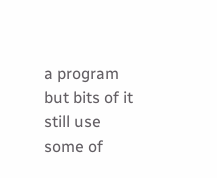a program but bits of it still use some of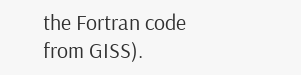the Fortran code from GISS).